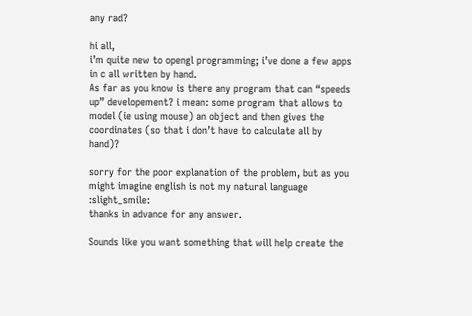any rad?

hi all,
i’m quite new to opengl programming; i’ve done a few apps in c all written by hand.
As far as you know is there any program that can “speeds up” developement? i mean: some program that allows to model (ie using mouse) an object and then gives the coordinates (so that i don’t have to calculate all by hand)?

sorry for the poor explanation of the problem, but as you might imagine english is not my natural language :slight_smile:
thanks in advance for any answer.

Sounds like you want something that will help create the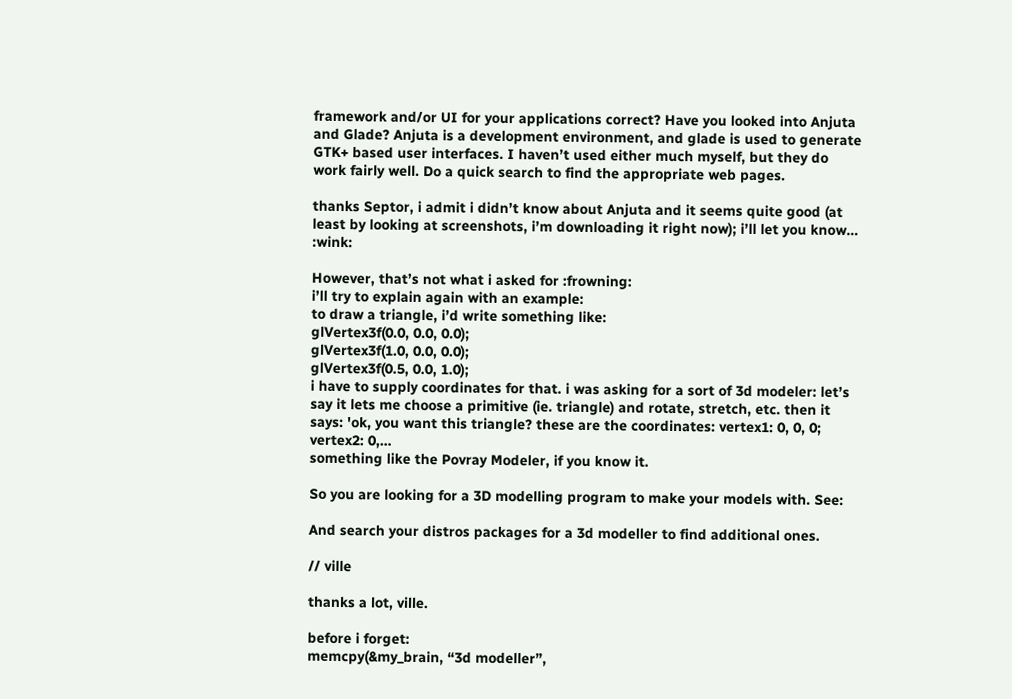framework and/or UI for your applications correct? Have you looked into Anjuta and Glade? Anjuta is a development environment, and glade is used to generate GTK+ based user interfaces. I haven’t used either much myself, but they do work fairly well. Do a quick search to find the appropriate web pages.

thanks Septor, i admit i didn’t know about Anjuta and it seems quite good (at least by looking at screenshots, i’m downloading it right now); i’ll let you know… :wink:

However, that’s not what i asked for :frowning:
i’ll try to explain again with an example:
to draw a triangle, i’d write something like:
glVertex3f(0.0, 0.0, 0.0);
glVertex3f(1.0, 0.0, 0.0);
glVertex3f(0.5, 0.0, 1.0);
i have to supply coordinates for that. i was asking for a sort of 3d modeler: let’s say it lets me choose a primitive (ie. triangle) and rotate, stretch, etc. then it says: 'ok, you want this triangle? these are the coordinates: vertex1: 0, 0, 0; vertex2: 0,…
something like the Povray Modeler, if you know it.

So you are looking for a 3D modelling program to make your models with. See:

And search your distros packages for a 3d modeller to find additional ones.

// ville

thanks a lot, ville.

before i forget:
memcpy(&my_brain, “3d modeller”,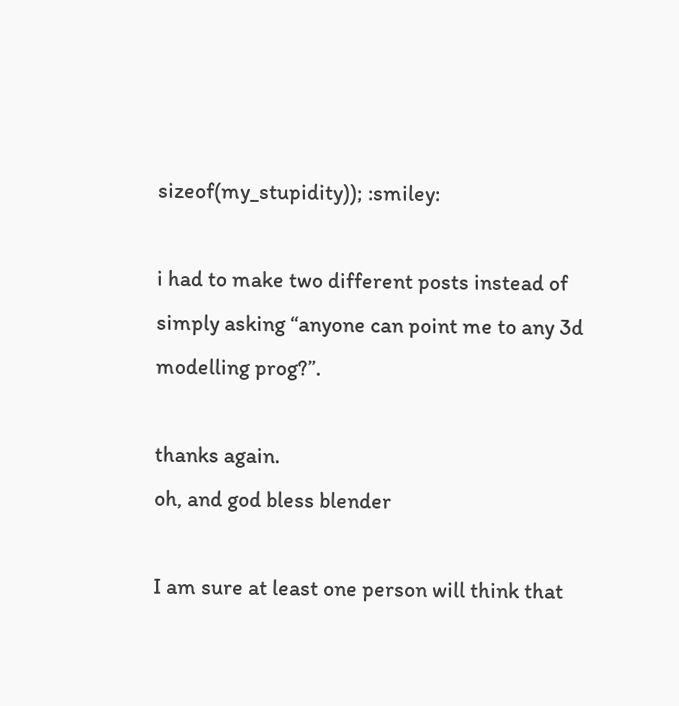sizeof(my_stupidity)); :smiley:

i had to make two different posts instead of simply asking “anyone can point me to any 3d modelling prog?”.

thanks again.
oh, and god bless blender

I am sure at least one person will think that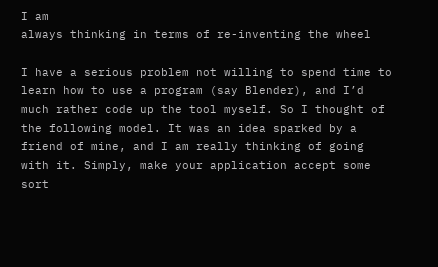I am
always thinking in terms of re-inventing the wheel

I have a serious problem not willing to spend time to
learn how to use a program (say Blender), and I’d
much rather code up the tool myself. So I thought of
the following model. It was an idea sparked by a
friend of mine, and I am really thinking of going
with it. Simply, make your application accept some
sort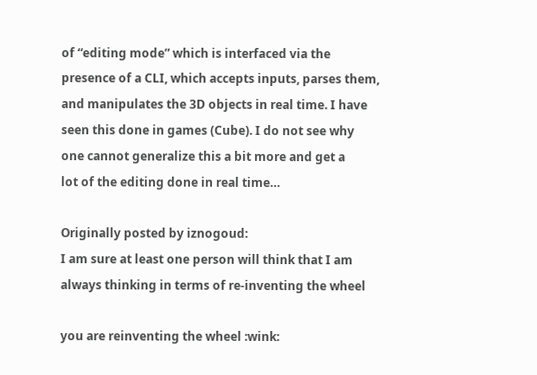of “editing mode” which is interfaced via the
presence of a CLI, which accepts inputs, parses them,
and manipulates the 3D objects in real time. I have
seen this done in games (Cube). I do not see why
one cannot generalize this a bit more and get a
lot of the editing done in real time…

Originally posted by iznogoud:
I am sure at least one person will think that I am
always thinking in terms of re-inventing the wheel

you are reinventing the wheel :wink: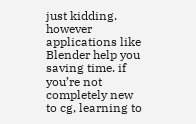just kidding. however applications like Blender help you saving time. if you’re not completely new to cg, learning to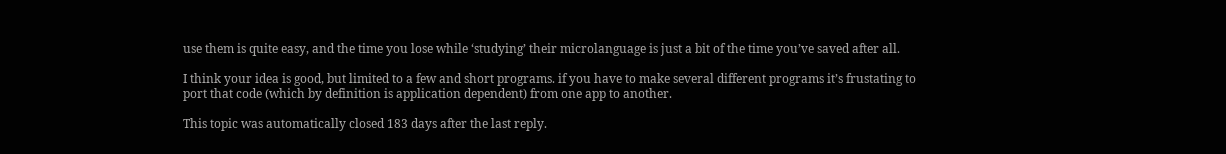use them is quite easy, and the time you lose while ‘studying’ their microlanguage is just a bit of the time you’ve saved after all.

I think your idea is good, but limited to a few and short programs. if you have to make several different programs it’s frustating to port that code (which by definition is application dependent) from one app to another.

This topic was automatically closed 183 days after the last reply.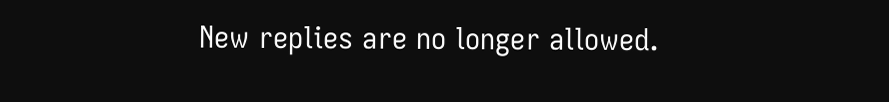New replies are no longer allowed.